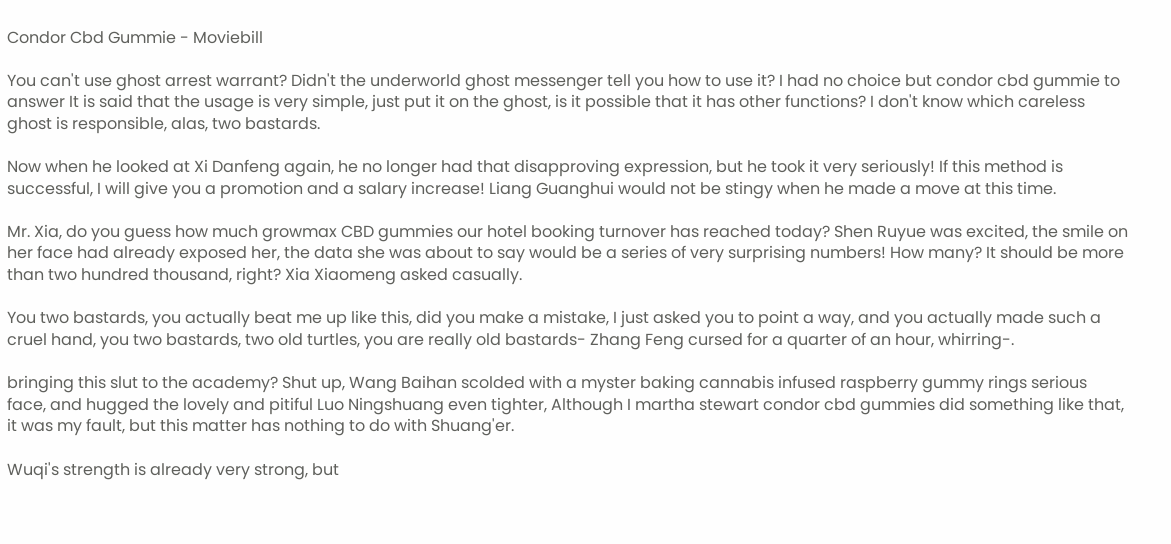Condor Cbd Gummie - Moviebill

You can't use ghost arrest warrant? Didn't the underworld ghost messenger tell you how to use it? I had no choice but condor cbd gummie to answer It is said that the usage is very simple, just put it on the ghost, is it possible that it has other functions? I don't know which careless ghost is responsible, alas, two bastards.

Now when he looked at Xi Danfeng again, he no longer had that disapproving expression, but he took it very seriously! If this method is successful, I will give you a promotion and a salary increase! Liang Guanghui would not be stingy when he made a move at this time.

Mr. Xia, do you guess how much growmax CBD gummies our hotel booking turnover has reached today? Shen Ruyue was excited, the smile on her face had already exposed her, the data she was about to say would be a series of very surprising numbers! How many? It should be more than two hundred thousand, right? Xia Xiaomeng asked casually.

You two bastards, you actually beat me up like this, did you make a mistake, I just asked you to point a way, and you actually made such a cruel hand, you two bastards, two old turtles, you are really old bastards- Zhang Feng cursed for a quarter of an hour, whirring-.

bringing this slut to the academy? Shut up, Wang Baihan scolded with a myster baking cannabis infused raspberry gummy rings serious face, and hugged the lovely and pitiful Luo Ningshuang even tighter, Although I martha stewart condor cbd gummies did something like that, it was my fault, but this matter has nothing to do with Shuang'er.

Wuqi's strength is already very strong, but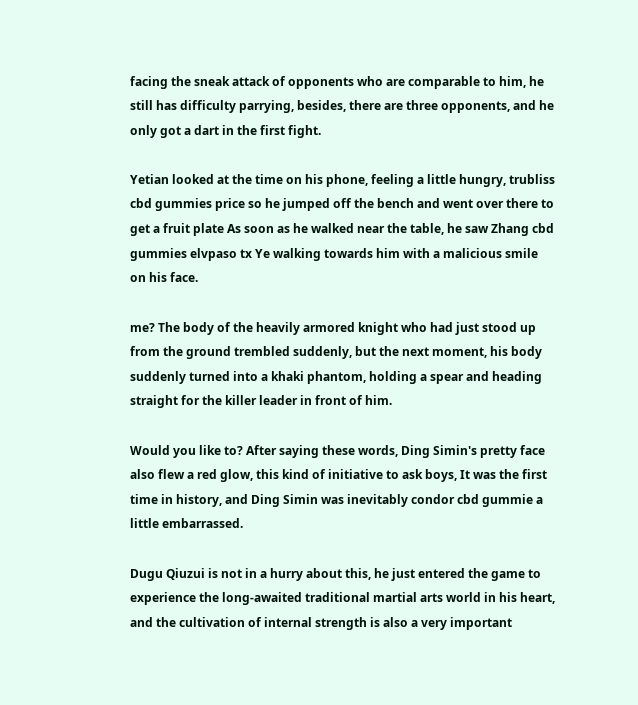facing the sneak attack of opponents who are comparable to him, he still has difficulty parrying, besides, there are three opponents, and he only got a dart in the first fight.

Yetian looked at the time on his phone, feeling a little hungry, trubliss cbd gummies price so he jumped off the bench and went over there to get a fruit plate As soon as he walked near the table, he saw Zhang cbd gummies elvpaso tx Ye walking towards him with a malicious smile on his face.

me? The body of the heavily armored knight who had just stood up from the ground trembled suddenly, but the next moment, his body suddenly turned into a khaki phantom, holding a spear and heading straight for the killer leader in front of him.

Would you like to? After saying these words, Ding Simin's pretty face also flew a red glow, this kind of initiative to ask boys, It was the first time in history, and Ding Simin was inevitably condor cbd gummie a little embarrassed.

Dugu Qiuzui is not in a hurry about this, he just entered the game to experience the long-awaited traditional martial arts world in his heart, and the cultivation of internal strength is also a very important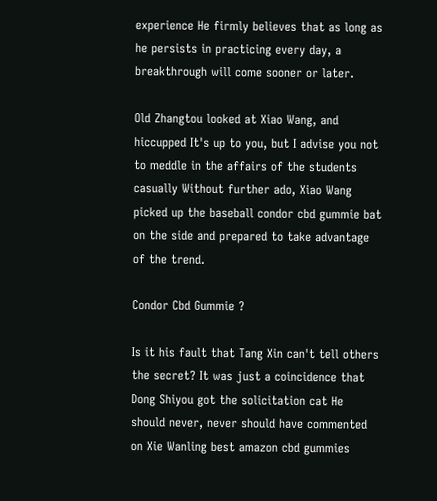experience He firmly believes that as long as he persists in practicing every day, a breakthrough will come sooner or later.

Old Zhangtou looked at Xiao Wang, and hiccupped It's up to you, but I advise you not to meddle in the affairs of the students casually Without further ado, Xiao Wang picked up the baseball condor cbd gummie bat on the side and prepared to take advantage of the trend.

Condor Cbd Gummie ?

Is it his fault that Tang Xin can't tell others the secret? It was just a coincidence that Dong Shiyou got the solicitation cat He should never, never should have commented on Xie Wanling best amazon cbd gummies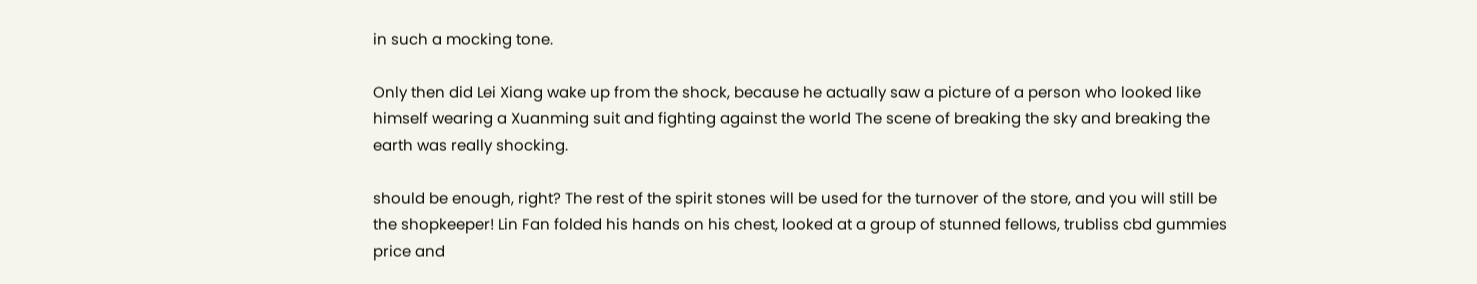in such a mocking tone.

Only then did Lei Xiang wake up from the shock, because he actually saw a picture of a person who looked like himself wearing a Xuanming suit and fighting against the world The scene of breaking the sky and breaking the earth was really shocking.

should be enough, right? The rest of the spirit stones will be used for the turnover of the store, and you will still be the shopkeeper! Lin Fan folded his hands on his chest, looked at a group of stunned fellows, trubliss cbd gummies price and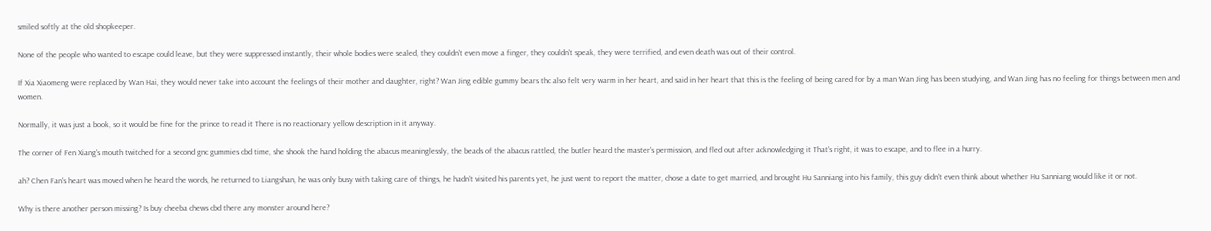smiled softly at the old shopkeeper.

None of the people who wanted to escape could leave, but they were suppressed instantly, their whole bodies were sealed, they couldn't even move a finger, they couldn't speak, they were terrified, and even death was out of their control.

If Xia Xiaomeng were replaced by Wan Hai, they would never take into account the feelings of their mother and daughter, right? Wan Jing edible gummy bears thc also felt very warm in her heart, and said in her heart that this is the feeling of being cared for by a man Wan Jing has been studying, and Wan Jing has no feeling for things between men and women.

Normally, it was just a book, so it would be fine for the prince to read it There is no reactionary yellow description in it anyway.

The corner of Fen Xiang's mouth twitched for a second gnc gummies cbd time, she shook the hand holding the abacus meaninglessly, the beads of the abacus rattled, the butler heard the master's permission, and fled out after acknowledging it That's right, it was to escape, and to flee in a hurry.

ah? Chen Fan's heart was moved when he heard the words, he returned to Liangshan, he was only busy with taking care of things, he hadn't visited his parents yet, he just went to report the matter, chose a date to get married, and brought Hu Sanniang into his family, this guy didn't even think about whether Hu Sanniang would like it or not.

Why is there another person missing? Is buy cheeba chews cbd there any monster around here?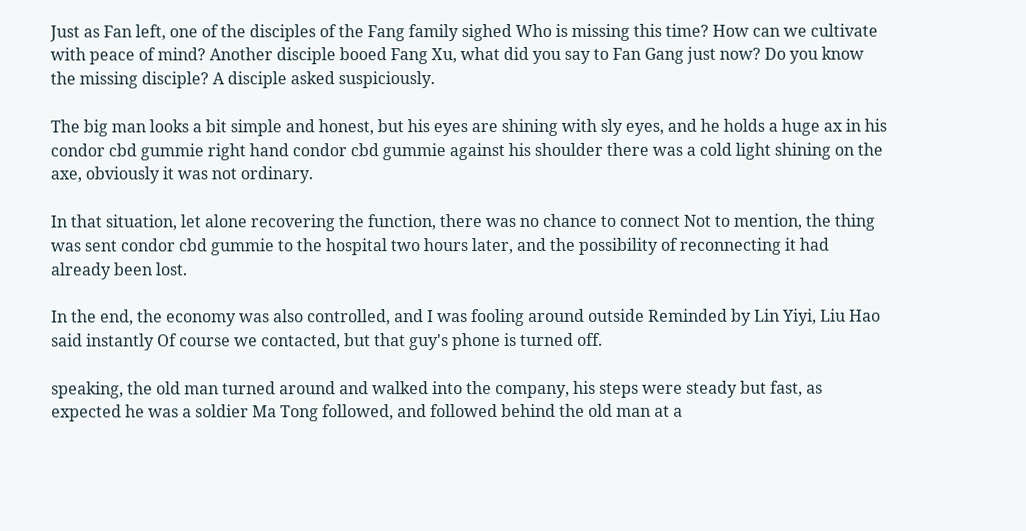Just as Fan left, one of the disciples of the Fang family sighed Who is missing this time? How can we cultivate with peace of mind? Another disciple booed Fang Xu, what did you say to Fan Gang just now? Do you know the missing disciple? A disciple asked suspiciously.

The big man looks a bit simple and honest, but his eyes are shining with sly eyes, and he holds a huge ax in his condor cbd gummie right hand condor cbd gummie against his shoulder there was a cold light shining on the axe, obviously it was not ordinary.

In that situation, let alone recovering the function, there was no chance to connect Not to mention, the thing was sent condor cbd gummie to the hospital two hours later, and the possibility of reconnecting it had already been lost.

In the end, the economy was also controlled, and I was fooling around outside Reminded by Lin Yiyi, Liu Hao said instantly Of course we contacted, but that guy's phone is turned off.

speaking, the old man turned around and walked into the company, his steps were steady but fast, as expected he was a soldier Ma Tong followed, and followed behind the old man at a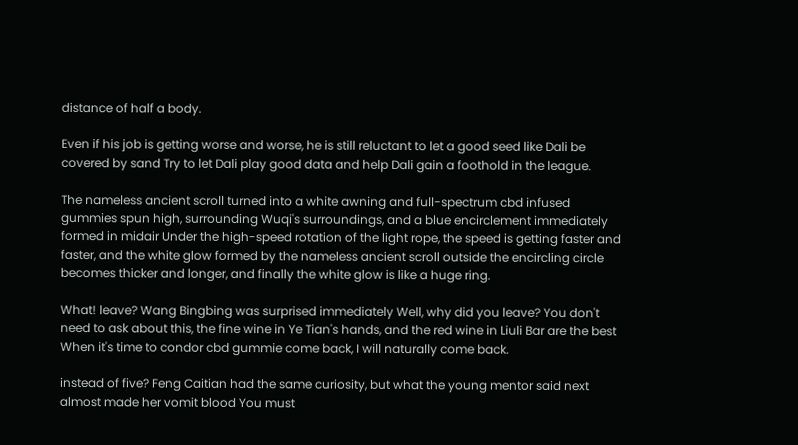distance of half a body.

Even if his job is getting worse and worse, he is still reluctant to let a good seed like Dali be covered by sand Try to let Dali play good data and help Dali gain a foothold in the league.

The nameless ancient scroll turned into a white awning and full-spectrum cbd infused gummies spun high, surrounding Wuqi's surroundings, and a blue encirclement immediately formed in midair Under the high-speed rotation of the light rope, the speed is getting faster and faster, and the white glow formed by the nameless ancient scroll outside the encircling circle becomes thicker and longer, and finally the white glow is like a huge ring.

What! leave? Wang Bingbing was surprised immediately Well, why did you leave? You don't need to ask about this, the fine wine in Ye Tian's hands, and the red wine in Liuli Bar are the best When it's time to condor cbd gummie come back, I will naturally come back.

instead of five? Feng Caitian had the same curiosity, but what the young mentor said next almost made her vomit blood You must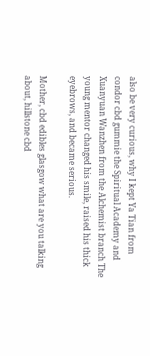also be very curious, why I kept Ya Tian from condor cbd gummie the Spiritual Academy and Xuanyuan Wanzhen from the Alchemist branch The young mentor changed his smile, raised his thick eyebrows, and became serious.

Mother, cbd edibles glasgow what are you talking about, hillstone cbd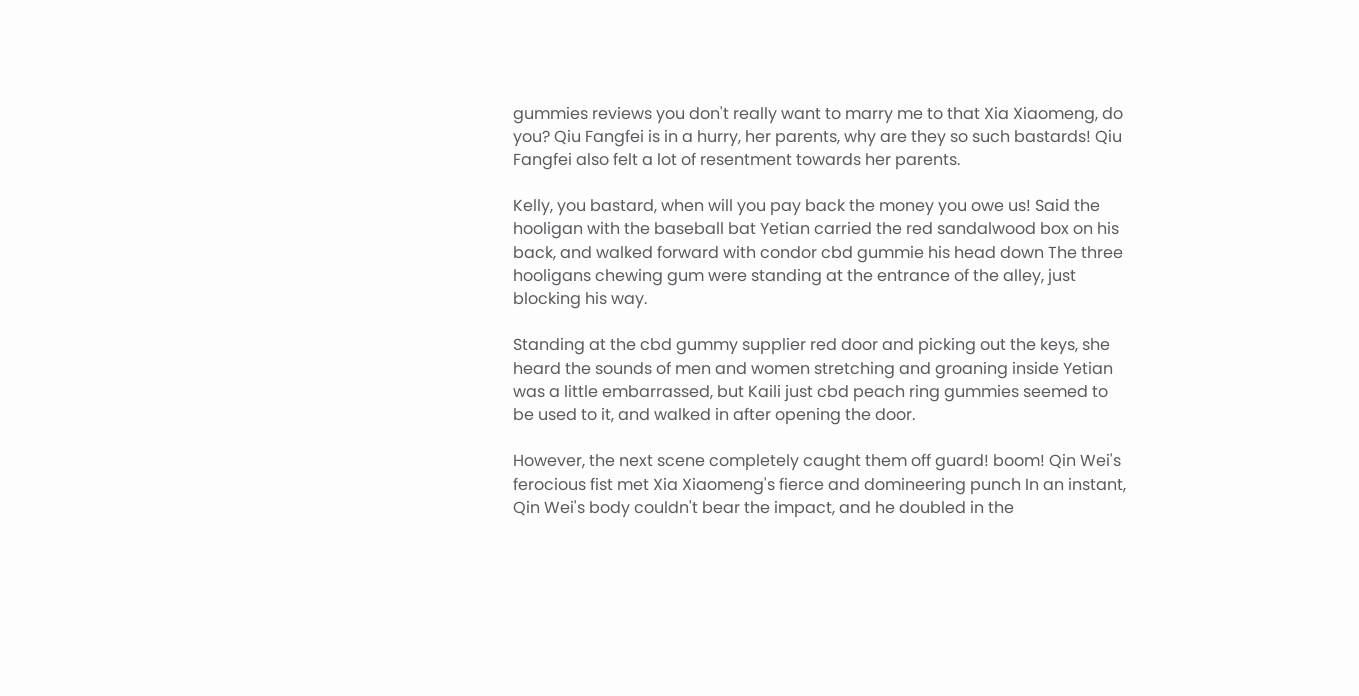gummies reviews you don't really want to marry me to that Xia Xiaomeng, do you? Qiu Fangfei is in a hurry, her parents, why are they so such bastards! Qiu Fangfei also felt a lot of resentment towards her parents.

Kelly, you bastard, when will you pay back the money you owe us! Said the hooligan with the baseball bat Yetian carried the red sandalwood box on his back, and walked forward with condor cbd gummie his head down The three hooligans chewing gum were standing at the entrance of the alley, just blocking his way.

Standing at the cbd gummy supplier red door and picking out the keys, she heard the sounds of men and women stretching and groaning inside Yetian was a little embarrassed, but Kaili just cbd peach ring gummies seemed to be used to it, and walked in after opening the door.

However, the next scene completely caught them off guard! boom! Qin Wei's ferocious fist met Xia Xiaomeng's fierce and domineering punch In an instant, Qin Wei's body couldn't bear the impact, and he doubled in the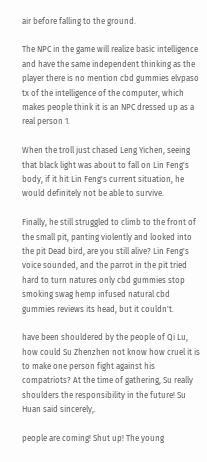air before falling to the ground.

The NPC in the game will realize basic intelligence and have the same independent thinking as the player there is no mention cbd gummies elvpaso tx of the intelligence of the computer, which makes people think it is an NPC dressed up as a real person 1.

When the troll just chased Leng Yichen, seeing that black light was about to fall on Lin Feng's body, if it hit Lin Feng's current situation, he would definitely not be able to survive.

Finally, he still struggled to climb to the front of the small pit, panting violently and looked into the pit Dead bird, are you still alive? Lin Feng's voice sounded, and the parrot in the pit tried hard to turn natures only cbd gummies stop smoking swag hemp infused natural cbd gummies reviews its head, but it couldn't.

have been shouldered by the people of Qi Lu, how could Su Zhenzhen not know how cruel it is to make one person fight against his compatriots? At the time of gathering, Su really shoulders the responsibility in the future! Su Huan said sincerely,.

people are coming! Shut up! The young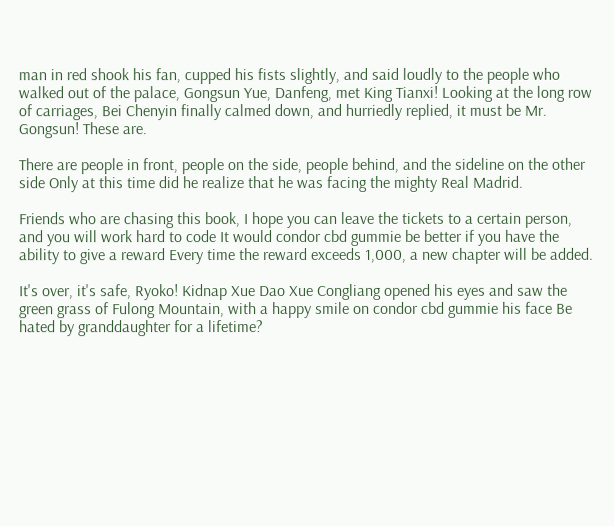man in red shook his fan, cupped his fists slightly, and said loudly to the people who walked out of the palace, Gongsun Yue, Danfeng, met King Tianxi! Looking at the long row of carriages, Bei Chenyin finally calmed down, and hurriedly replied, it must be Mr. Gongsun! These are.

There are people in front, people on the side, people behind, and the sideline on the other side Only at this time did he realize that he was facing the mighty Real Madrid.

Friends who are chasing this book, I hope you can leave the tickets to a certain person, and you will work hard to code It would condor cbd gummie be better if you have the ability to give a reward Every time the reward exceeds 1,000, a new chapter will be added.

It's over, it's safe, Ryoko! Kidnap Xue Dao Xue Congliang opened his eyes and saw the green grass of Fulong Mountain, with a happy smile on condor cbd gummie his face Be hated by granddaughter for a lifetime?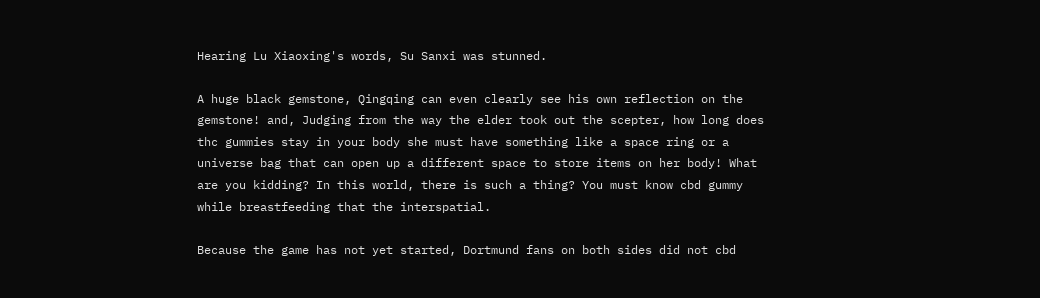Hearing Lu Xiaoxing's words, Su Sanxi was stunned.

A huge black gemstone, Qingqing can even clearly see his own reflection on the gemstone! and, Judging from the way the elder took out the scepter, how long does thc gummies stay in your body she must have something like a space ring or a universe bag that can open up a different space to store items on her body! What are you kidding? In this world, there is such a thing? You must know cbd gummy while breastfeeding that the interspatial.

Because the game has not yet started, Dortmund fans on both sides did not cbd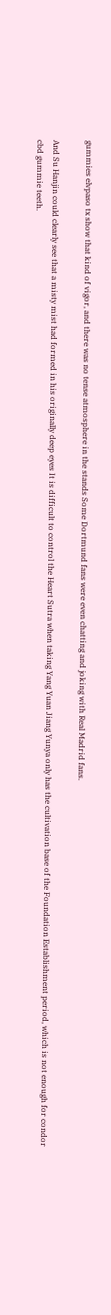gummies elvpaso tx show that kind of vigor, and there was no tense atmosphere in the stands Some Dortmund fans were even chatting and joking with Real Madrid fans.

And Su Hanjin could clearly see that a misty mist had formed in his originally deep eyes It is difficult to control the Heart Sutra when taking Yang Yuan Jiang Yunya only has the cultivation base of the Foundation Establishment period, which is not enough for condor cbd gummie teeth.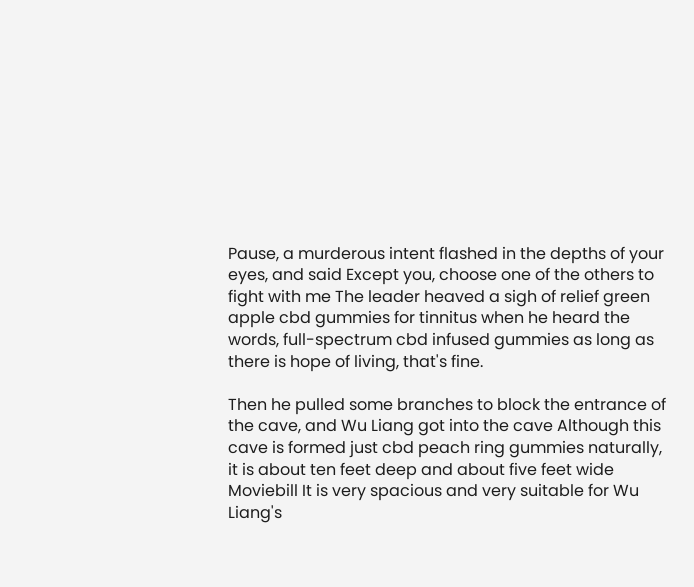Pause, a murderous intent flashed in the depths of your eyes, and said Except you, choose one of the others to fight with me The leader heaved a sigh of relief green apple cbd gummies for tinnitus when he heard the words, full-spectrum cbd infused gummies as long as there is hope of living, that's fine.

Then he pulled some branches to block the entrance of the cave, and Wu Liang got into the cave Although this cave is formed just cbd peach ring gummies naturally, it is about ten feet deep and about five feet wide Moviebill It is very spacious and very suitable for Wu Liang's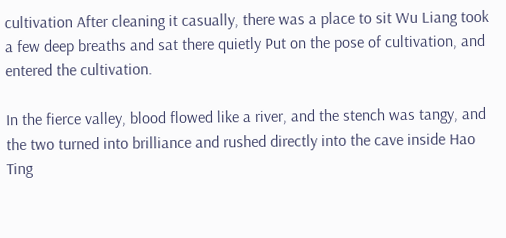cultivation After cleaning it casually, there was a place to sit Wu Liang took a few deep breaths and sat there quietly Put on the pose of cultivation, and entered the cultivation.

In the fierce valley, blood flowed like a river, and the stench was tangy, and the two turned into brilliance and rushed directly into the cave inside Hao Ting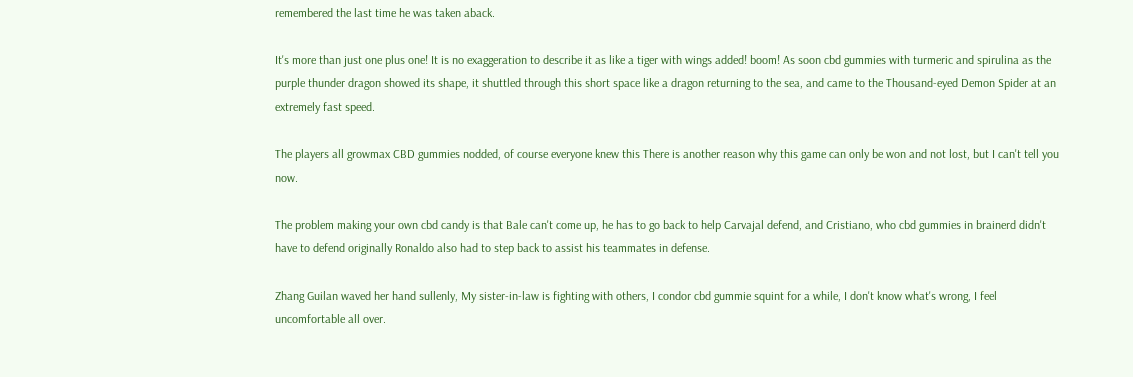remembered the last time he was taken aback.

It's more than just one plus one! It is no exaggeration to describe it as like a tiger with wings added! boom! As soon cbd gummies with turmeric and spirulina as the purple thunder dragon showed its shape, it shuttled through this short space like a dragon returning to the sea, and came to the Thousand-eyed Demon Spider at an extremely fast speed.

The players all growmax CBD gummies nodded, of course everyone knew this There is another reason why this game can only be won and not lost, but I can't tell you now.

The problem making your own cbd candy is that Bale can't come up, he has to go back to help Carvajal defend, and Cristiano, who cbd gummies in brainerd didn't have to defend originally Ronaldo also had to step back to assist his teammates in defense.

Zhang Guilan waved her hand sullenly, My sister-in-law is fighting with others, I condor cbd gummie squint for a while, I don't know what's wrong, I feel uncomfortable all over.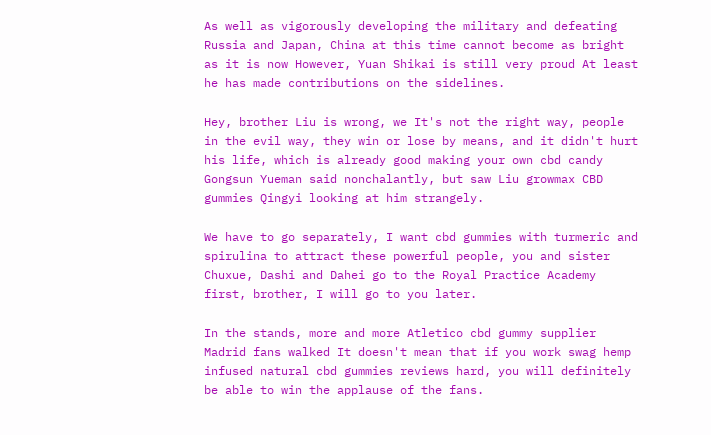As well as vigorously developing the military and defeating Russia and Japan, China at this time cannot become as bright as it is now However, Yuan Shikai is still very proud At least he has made contributions on the sidelines.

Hey, brother Liu is wrong, we It's not the right way, people in the evil way, they win or lose by means, and it didn't hurt his life, which is already good making your own cbd candy Gongsun Yueman said nonchalantly, but saw Liu growmax CBD gummies Qingyi looking at him strangely.

We have to go separately, I want cbd gummies with turmeric and spirulina to attract these powerful people, you and sister Chuxue, Dashi and Dahei go to the Royal Practice Academy first, brother, I will go to you later.

In the stands, more and more Atletico cbd gummy supplier Madrid fans walked It doesn't mean that if you work swag hemp infused natural cbd gummies reviews hard, you will definitely be able to win the applause of the fans.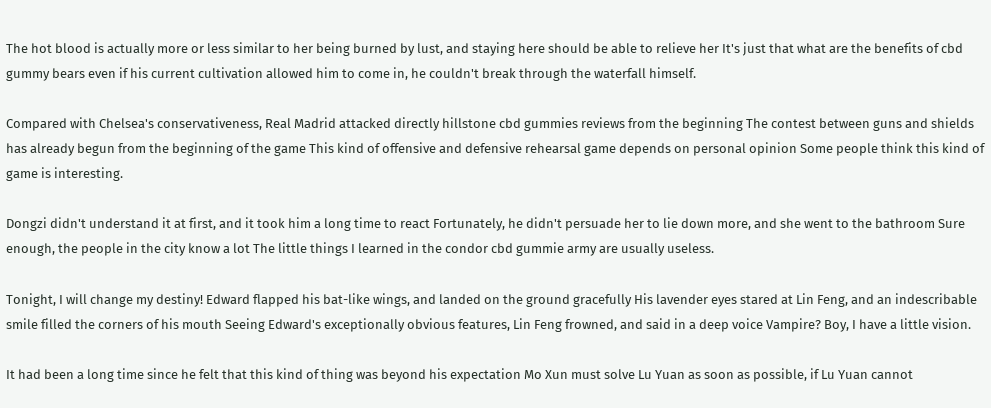The hot blood is actually more or less similar to her being burned by lust, and staying here should be able to relieve her It's just that what are the benefits of cbd gummy bears even if his current cultivation allowed him to come in, he couldn't break through the waterfall himself.

Compared with Chelsea's conservativeness, Real Madrid attacked directly hillstone cbd gummies reviews from the beginning The contest between guns and shields has already begun from the beginning of the game This kind of offensive and defensive rehearsal game depends on personal opinion Some people think this kind of game is interesting.

Dongzi didn't understand it at first, and it took him a long time to react Fortunately, he didn't persuade her to lie down more, and she went to the bathroom Sure enough, the people in the city know a lot The little things I learned in the condor cbd gummie army are usually useless.

Tonight, I will change my destiny! Edward flapped his bat-like wings, and landed on the ground gracefully His lavender eyes stared at Lin Feng, and an indescribable smile filled the corners of his mouth Seeing Edward's exceptionally obvious features, Lin Feng frowned, and said in a deep voice Vampire? Boy, I have a little vision.

It had been a long time since he felt that this kind of thing was beyond his expectation Mo Xun must solve Lu Yuan as soon as possible, if Lu Yuan cannot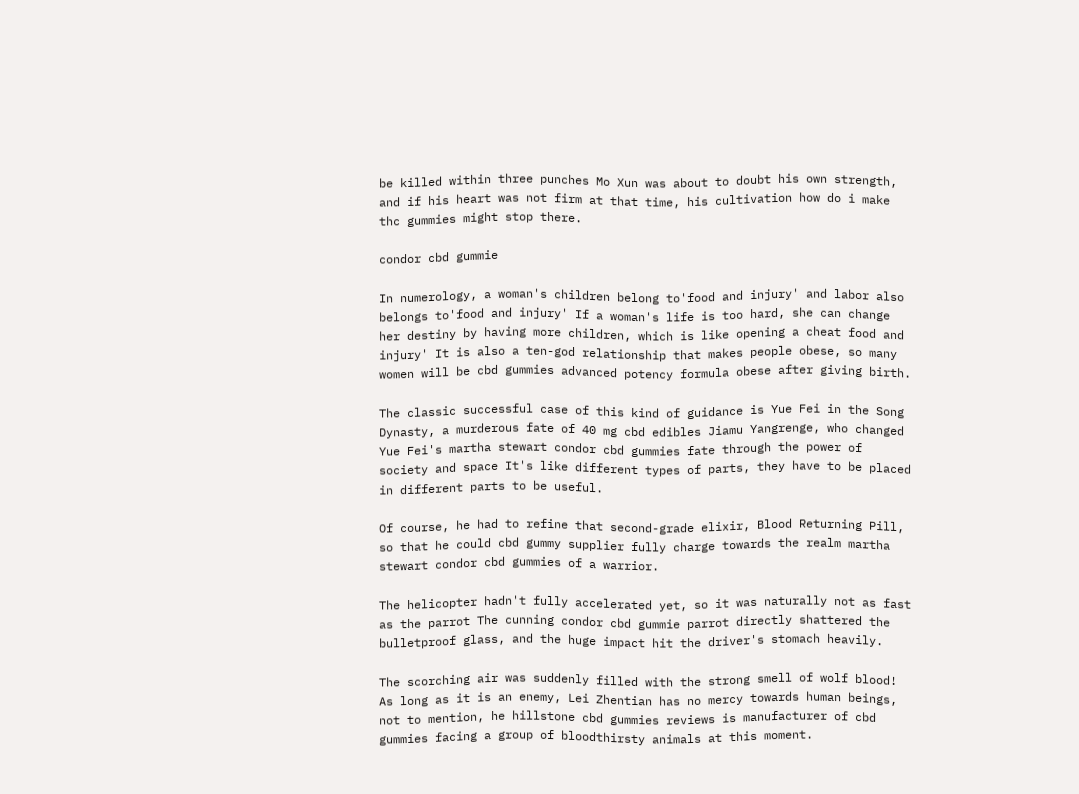be killed within three punches Mo Xun was about to doubt his own strength, and if his heart was not firm at that time, his cultivation how do i make thc gummies might stop there.

condor cbd gummie

In numerology, a woman's children belong to'food and injury' and labor also belongs to'food and injury' If a woman's life is too hard, she can change her destiny by having more children, which is like opening a cheat food and injury' It is also a ten-god relationship that makes people obese, so many women will be cbd gummies advanced potency formula obese after giving birth.

The classic successful case of this kind of guidance is Yue Fei in the Song Dynasty, a murderous fate of 40 mg cbd edibles Jiamu Yangrenge, who changed Yue Fei's martha stewart condor cbd gummies fate through the power of society and space It's like different types of parts, they have to be placed in different parts to be useful.

Of course, he had to refine that second-grade elixir, Blood Returning Pill, so that he could cbd gummy supplier fully charge towards the realm martha stewart condor cbd gummies of a warrior.

The helicopter hadn't fully accelerated yet, so it was naturally not as fast as the parrot The cunning condor cbd gummie parrot directly shattered the bulletproof glass, and the huge impact hit the driver's stomach heavily.

The scorching air was suddenly filled with the strong smell of wolf blood! As long as it is an enemy, Lei Zhentian has no mercy towards human beings, not to mention, he hillstone cbd gummies reviews is manufacturer of cbd gummies facing a group of bloodthirsty animals at this moment.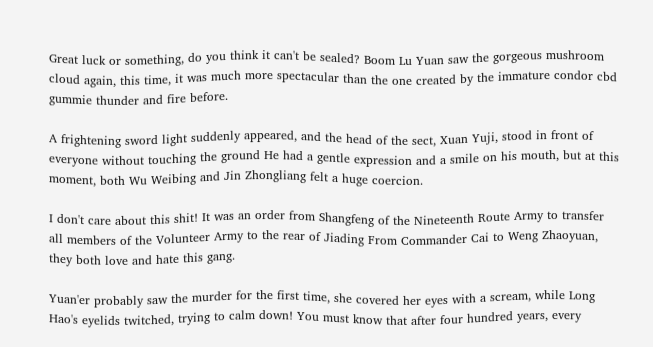Great luck or something, do you think it can't be sealed? Boom Lu Yuan saw the gorgeous mushroom cloud again, this time, it was much more spectacular than the one created by the immature condor cbd gummie thunder and fire before.

A frightening sword light suddenly appeared, and the head of the sect, Xuan Yuji, stood in front of everyone without touching the ground He had a gentle expression and a smile on his mouth, but at this moment, both Wu Weibing and Jin Zhongliang felt a huge coercion.

I don't care about this shit! It was an order from Shangfeng of the Nineteenth Route Army to transfer all members of the Volunteer Army to the rear of Jiading From Commander Cai to Weng Zhaoyuan, they both love and hate this gang.

Yuan'er probably saw the murder for the first time, she covered her eyes with a scream, while Long Hao's eyelids twitched, trying to calm down! You must know that after four hundred years, every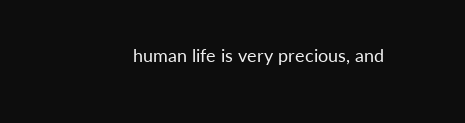human life is very precious, and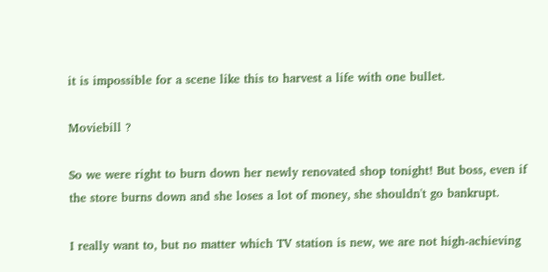it is impossible for a scene like this to harvest a life with one bullet.

Moviebill ?

So we were right to burn down her newly renovated shop tonight! But boss, even if the store burns down and she loses a lot of money, she shouldn't go bankrupt.

I really want to, but no matter which TV station is new, we are not high-achieving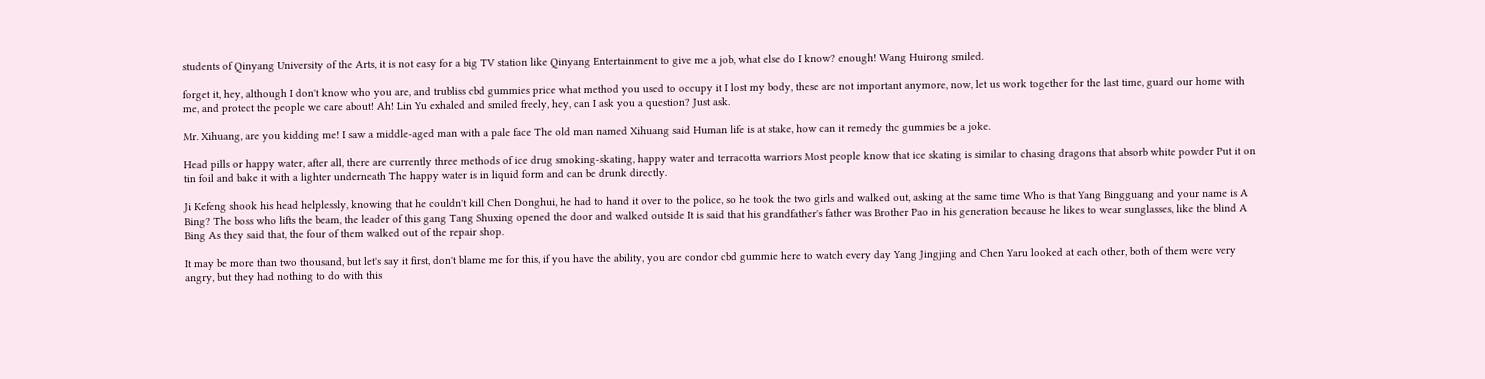students of Qinyang University of the Arts, it is not easy for a big TV station like Qinyang Entertainment to give me a job, what else do I know? enough! Wang Huirong smiled.

forget it, hey, although I don't know who you are, and trubliss cbd gummies price what method you used to occupy it I lost my body, these are not important anymore, now, let us work together for the last time, guard our home with me, and protect the people we care about! Ah! Lin Yu exhaled and smiled freely, hey, can I ask you a question? Just ask.

Mr. Xihuang, are you kidding me! I saw a middle-aged man with a pale face The old man named Xihuang said Human life is at stake, how can it remedy thc gummies be a joke.

Head pills or happy water, after all, there are currently three methods of ice drug smoking-skating, happy water and terracotta warriors Most people know that ice skating is similar to chasing dragons that absorb white powder Put it on tin foil and bake it with a lighter underneath The happy water is in liquid form and can be drunk directly.

Ji Kefeng shook his head helplessly, knowing that he couldn't kill Chen Donghui, he had to hand it over to the police, so he took the two girls and walked out, asking at the same time Who is that Yang Bingguang and your name is A Bing? The boss who lifts the beam, the leader of this gang Tang Shuxing opened the door and walked outside It is said that his grandfather's father was Brother Pao in his generation because he likes to wear sunglasses, like the blind A Bing As they said that, the four of them walked out of the repair shop.

It may be more than two thousand, but let's say it first, don't blame me for this, if you have the ability, you are condor cbd gummie here to watch every day Yang Jingjing and Chen Yaru looked at each other, both of them were very angry, but they had nothing to do with this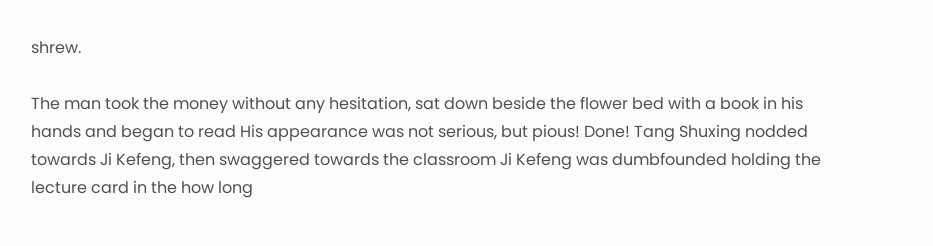shrew.

The man took the money without any hesitation, sat down beside the flower bed with a book in his hands and began to read His appearance was not serious, but pious! Done! Tang Shuxing nodded towards Ji Kefeng, then swaggered towards the classroom Ji Kefeng was dumbfounded holding the lecture card in the how long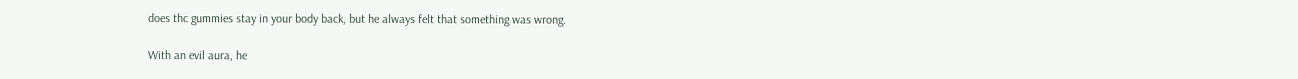does thc gummies stay in your body back, but he always felt that something was wrong.

With an evil aura, he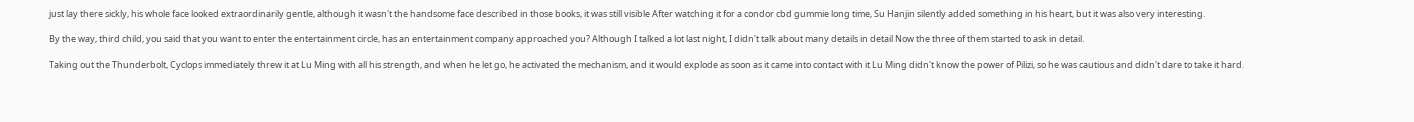just lay there sickly, his whole face looked extraordinarily gentle, although it wasn't the handsome face described in those books, it was still visible After watching it for a condor cbd gummie long time, Su Hanjin silently added something in his heart, but it was also very interesting.

By the way, third child, you said that you want to enter the entertainment circle, has an entertainment company approached you? Although I talked a lot last night, I didn't talk about many details in detail Now the three of them started to ask in detail.

Taking out the Thunderbolt, Cyclops immediately threw it at Lu Ming with all his strength, and when he let go, he activated the mechanism, and it would explode as soon as it came into contact with it Lu Ming didn't know the power of Pilizi, so he was cautious and didn't dare to take it hard.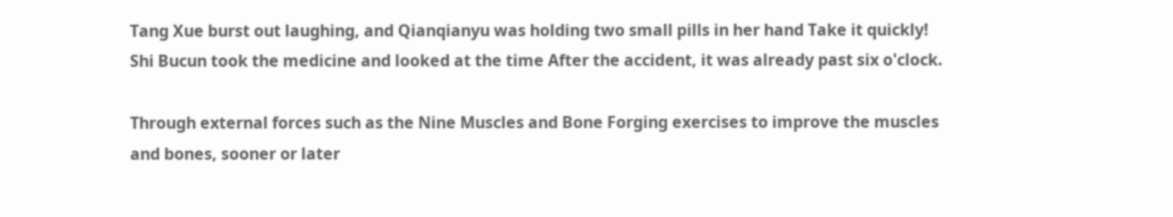Tang Xue burst out laughing, and Qianqianyu was holding two small pills in her hand Take it quickly! Shi Bucun took the medicine and looked at the time After the accident, it was already past six o'clock.

Through external forces such as the Nine Muscles and Bone Forging exercises to improve the muscles and bones, sooner or later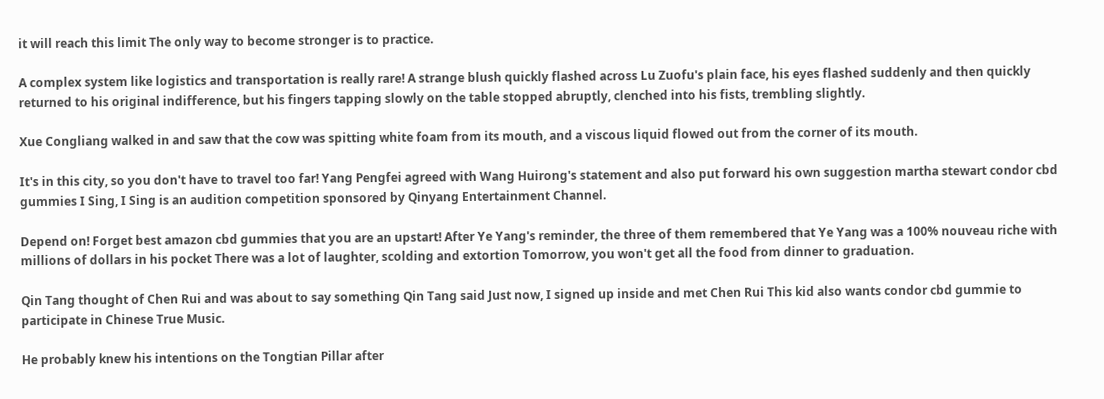it will reach this limit The only way to become stronger is to practice.

A complex system like logistics and transportation is really rare! A strange blush quickly flashed across Lu Zuofu's plain face, his eyes flashed suddenly and then quickly returned to his original indifference, but his fingers tapping slowly on the table stopped abruptly, clenched into his fists, trembling slightly.

Xue Congliang walked in and saw that the cow was spitting white foam from its mouth, and a viscous liquid flowed out from the corner of its mouth.

It's in this city, so you don't have to travel too far! Yang Pengfei agreed with Wang Huirong's statement and also put forward his own suggestion martha stewart condor cbd gummies I Sing, I Sing is an audition competition sponsored by Qinyang Entertainment Channel.

Depend on! Forget best amazon cbd gummies that you are an upstart! After Ye Yang's reminder, the three of them remembered that Ye Yang was a 100% nouveau riche with millions of dollars in his pocket There was a lot of laughter, scolding and extortion Tomorrow, you won't get all the food from dinner to graduation.

Qin Tang thought of Chen Rui and was about to say something Qin Tang said Just now, I signed up inside and met Chen Rui This kid also wants condor cbd gummie to participate in Chinese True Music.

He probably knew his intentions on the Tongtian Pillar after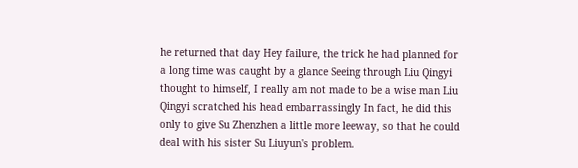he returned that day Hey failure, the trick he had planned for a long time was caught by a glance Seeing through Liu Qingyi thought to himself, I really am not made to be a wise man Liu Qingyi scratched his head embarrassingly In fact, he did this only to give Su Zhenzhen a little more leeway, so that he could deal with his sister Su Liuyun's problem.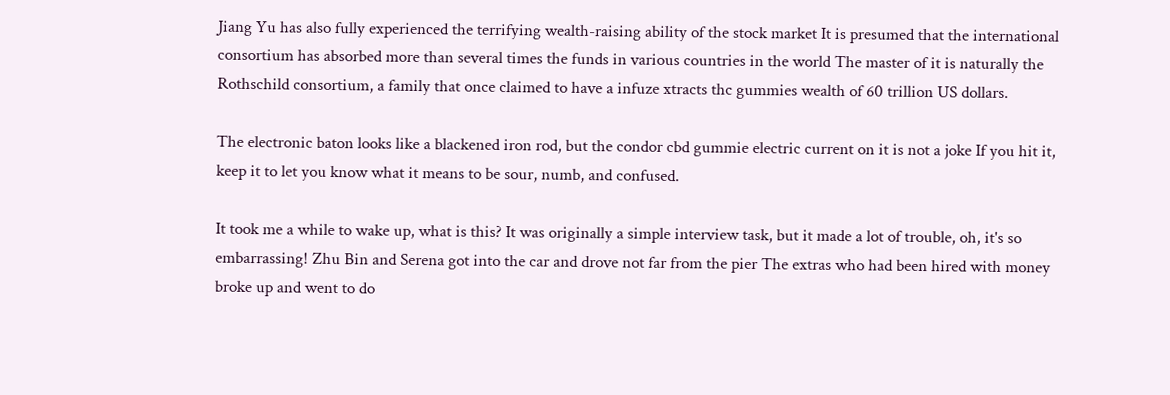Jiang Yu has also fully experienced the terrifying wealth-raising ability of the stock market It is presumed that the international consortium has absorbed more than several times the funds in various countries in the world The master of it is naturally the Rothschild consortium, a family that once claimed to have a infuze xtracts thc gummies wealth of 60 trillion US dollars.

The electronic baton looks like a blackened iron rod, but the condor cbd gummie electric current on it is not a joke If you hit it, keep it to let you know what it means to be sour, numb, and confused.

It took me a while to wake up, what is this? It was originally a simple interview task, but it made a lot of trouble, oh, it's so embarrassing! Zhu Bin and Serena got into the car and drove not far from the pier The extras who had been hired with money broke up and went to do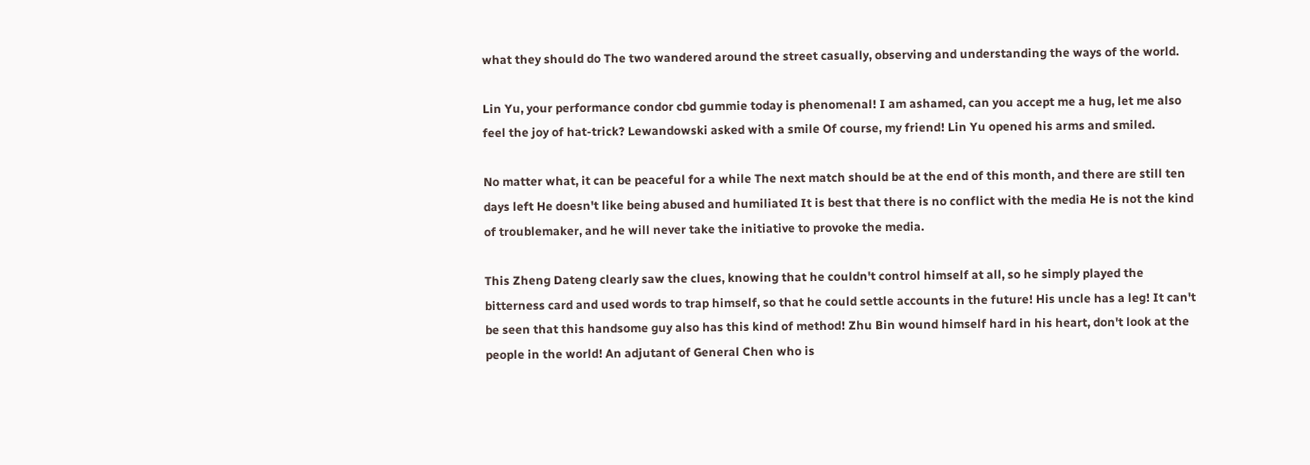what they should do The two wandered around the street casually, observing and understanding the ways of the world.

Lin Yu, your performance condor cbd gummie today is phenomenal! I am ashamed, can you accept me a hug, let me also feel the joy of hat-trick? Lewandowski asked with a smile Of course, my friend! Lin Yu opened his arms and smiled.

No matter what, it can be peaceful for a while The next match should be at the end of this month, and there are still ten days left He doesn't like being abused and humiliated It is best that there is no conflict with the media He is not the kind of troublemaker, and he will never take the initiative to provoke the media.

This Zheng Dateng clearly saw the clues, knowing that he couldn't control himself at all, so he simply played the bitterness card and used words to trap himself, so that he could settle accounts in the future! His uncle has a leg! It can't be seen that this handsome guy also has this kind of method! Zhu Bin wound himself hard in his heart, don't look at the people in the world! An adjutant of General Chen who is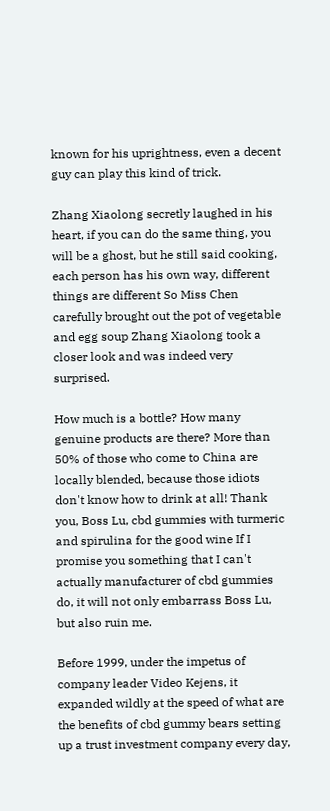known for his uprightness, even a decent guy can play this kind of trick.

Zhang Xiaolong secretly laughed in his heart, if you can do the same thing, you will be a ghost, but he still said cooking, each person has his own way, different things are different So Miss Chen carefully brought out the pot of vegetable and egg soup Zhang Xiaolong took a closer look and was indeed very surprised.

How much is a bottle? How many genuine products are there? More than 50% of those who come to China are locally blended, because those idiots don't know how to drink at all! Thank you, Boss Lu, cbd gummies with turmeric and spirulina for the good wine If I promise you something that I can't actually manufacturer of cbd gummies do, it will not only embarrass Boss Lu, but also ruin me.

Before 1999, under the impetus of company leader Video Kejens, it expanded wildly at the speed of what are the benefits of cbd gummy bears setting up a trust investment company every day,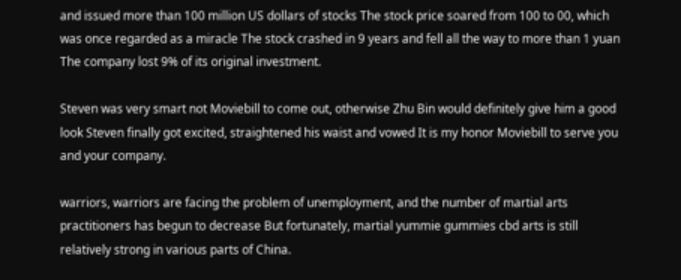and issued more than 100 million US dollars of stocks The stock price soared from 100 to 00, which was once regarded as a miracle The stock crashed in 9 years and fell all the way to more than 1 yuan The company lost 9% of its original investment.

Steven was very smart not Moviebill to come out, otherwise Zhu Bin would definitely give him a good look Steven finally got excited, straightened his waist and vowed It is my honor Moviebill to serve you and your company.

warriors, warriors are facing the problem of unemployment, and the number of martial arts practitioners has begun to decrease But fortunately, martial yummie gummies cbd arts is still relatively strong in various parts of China.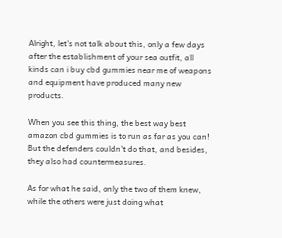Alright, let's not talk about this, only a few days after the establishment of your sea outfit, all kinds can i buy cbd gummies near me of weapons and equipment have produced many new products.

When you see this thing, the best way best amazon cbd gummies is to run as far as you can! But the defenders couldn't do that, and besides, they also had countermeasures.

As for what he said, only the two of them knew, while the others were just doing what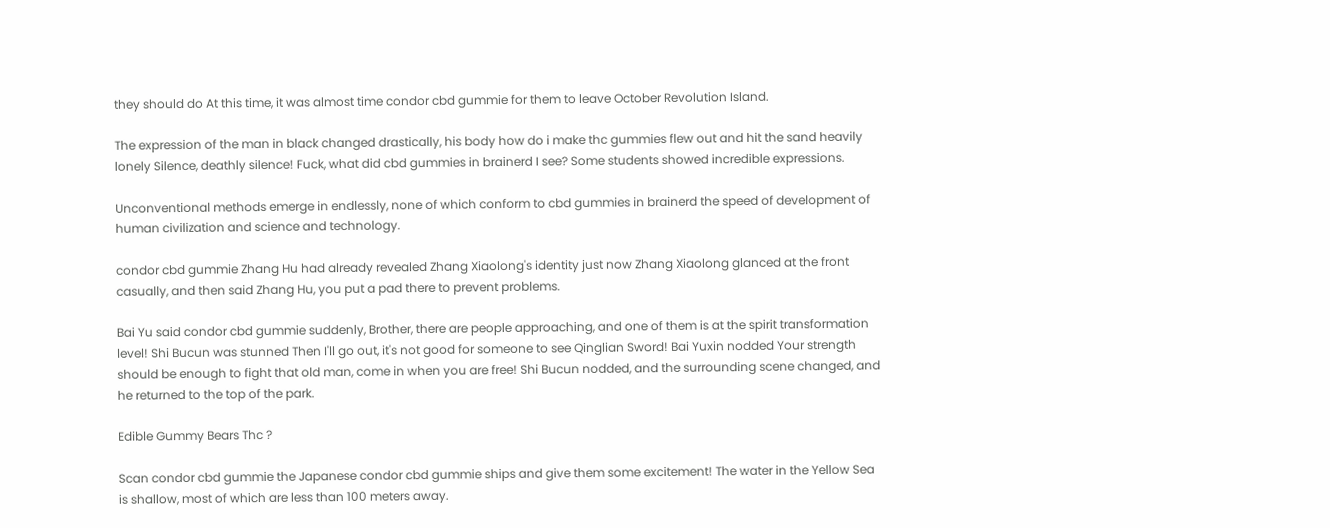they should do At this time, it was almost time condor cbd gummie for them to leave October Revolution Island.

The expression of the man in black changed drastically, his body how do i make thc gummies flew out and hit the sand heavily lonely Silence, deathly silence! Fuck, what did cbd gummies in brainerd I see? Some students showed incredible expressions.

Unconventional methods emerge in endlessly, none of which conform to cbd gummies in brainerd the speed of development of human civilization and science and technology.

condor cbd gummie Zhang Hu had already revealed Zhang Xiaolong's identity just now Zhang Xiaolong glanced at the front casually, and then said Zhang Hu, you put a pad there to prevent problems.

Bai Yu said condor cbd gummie suddenly, Brother, there are people approaching, and one of them is at the spirit transformation level! Shi Bucun was stunned Then I'll go out, it's not good for someone to see Qinglian Sword! Bai Yuxin nodded Your strength should be enough to fight that old man, come in when you are free! Shi Bucun nodded, and the surrounding scene changed, and he returned to the top of the park.

Edible Gummy Bears Thc ?

Scan condor cbd gummie the Japanese condor cbd gummie ships and give them some excitement! The water in the Yellow Sea is shallow, most of which are less than 100 meters away.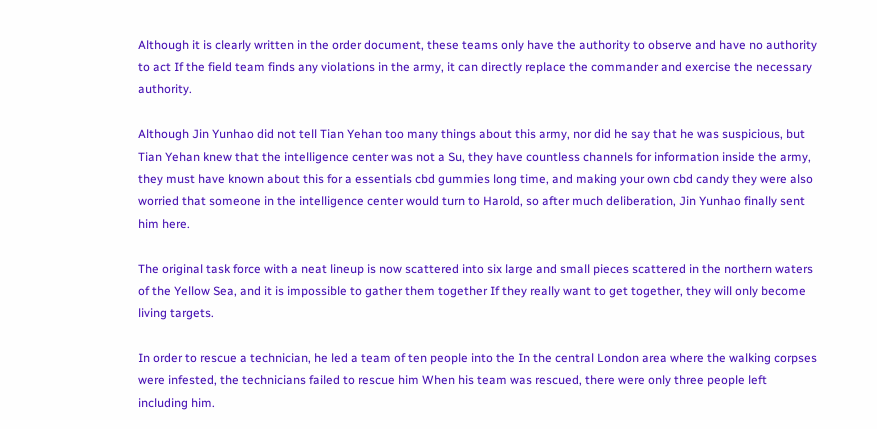Although it is clearly written in the order document, these teams only have the authority to observe and have no authority to act If the field team finds any violations in the army, it can directly replace the commander and exercise the necessary authority.

Although Jin Yunhao did not tell Tian Yehan too many things about this army, nor did he say that he was suspicious, but Tian Yehan knew that the intelligence center was not a Su, they have countless channels for information inside the army, they must have known about this for a essentials cbd gummies long time, and making your own cbd candy they were also worried that someone in the intelligence center would turn to Harold, so after much deliberation, Jin Yunhao finally sent him here.

The original task force with a neat lineup is now scattered into six large and small pieces scattered in the northern waters of the Yellow Sea, and it is impossible to gather them together If they really want to get together, they will only become living targets.

In order to rescue a technician, he led a team of ten people into the In the central London area where the walking corpses were infested, the technicians failed to rescue him When his team was rescued, there were only three people left including him.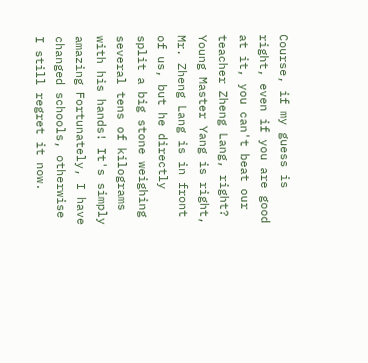Course, if my guess is right, even if you are good at it, you can't beat our teacher Zheng Lang, right? Young Master Yang is right, Mr. Zheng Lang is in front of us, but he directly split a big stone weighing several tens of kilograms with his hands! It's simply amazing Fortunately, I have changed schools, otherwise I still regret it now.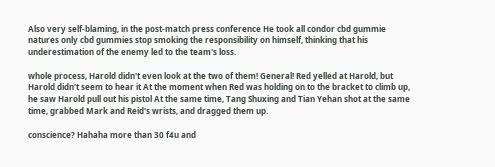Also very self-blaming, in the post-match press conference He took all condor cbd gummie natures only cbd gummies stop smoking the responsibility on himself, thinking that his underestimation of the enemy led to the team's loss.

whole process, Harold didn't even look at the two of them! General! Red yelled at Harold, but Harold didn't seem to hear it At the moment when Red was holding on to the bracket to climb up, he saw Harold pull out his pistol At the same time, Tang Shuxing and Tian Yehan shot at the same time, grabbed Mark and Reid's wrists, and dragged them up.

conscience? Hahaha more than 30 f4u and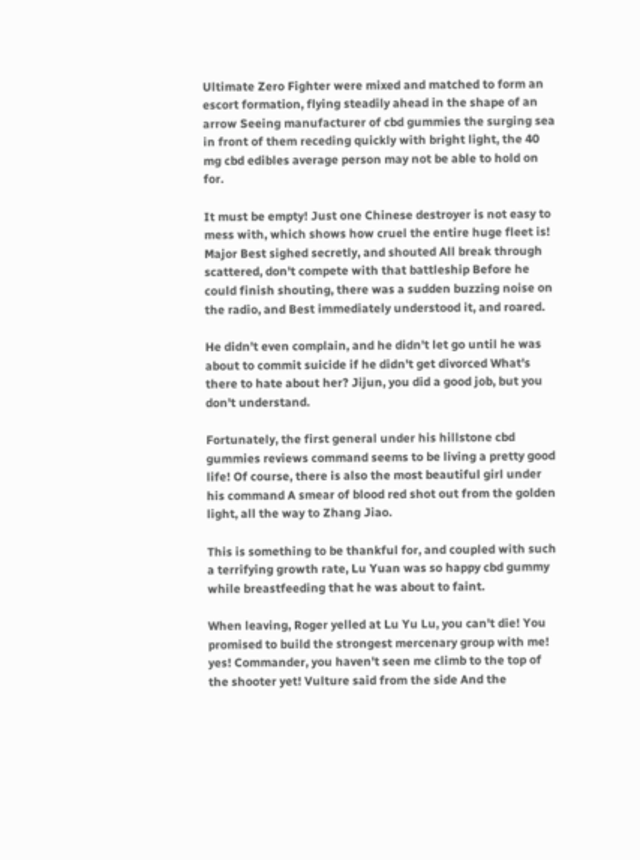Ultimate Zero Fighter were mixed and matched to form an escort formation, flying steadily ahead in the shape of an arrow Seeing manufacturer of cbd gummies the surging sea in front of them receding quickly with bright light, the 40 mg cbd edibles average person may not be able to hold on for.

It must be empty! Just one Chinese destroyer is not easy to mess with, which shows how cruel the entire huge fleet is! Major Best sighed secretly, and shouted All break through scattered, don't compete with that battleship Before he could finish shouting, there was a sudden buzzing noise on the radio, and Best immediately understood it, and roared.

He didn't even complain, and he didn't let go until he was about to commit suicide if he didn't get divorced What's there to hate about her? Jijun, you did a good job, but you don't understand.

Fortunately, the first general under his hillstone cbd gummies reviews command seems to be living a pretty good life! Of course, there is also the most beautiful girl under his command A smear of blood red shot out from the golden light, all the way to Zhang Jiao.

This is something to be thankful for, and coupled with such a terrifying growth rate, Lu Yuan was so happy cbd gummy while breastfeeding that he was about to faint.

When leaving, Roger yelled at Lu Yu Lu, you can't die! You promised to build the strongest mercenary group with me! yes! Commander, you haven't seen me climb to the top of the shooter yet! Vulture said from the side And the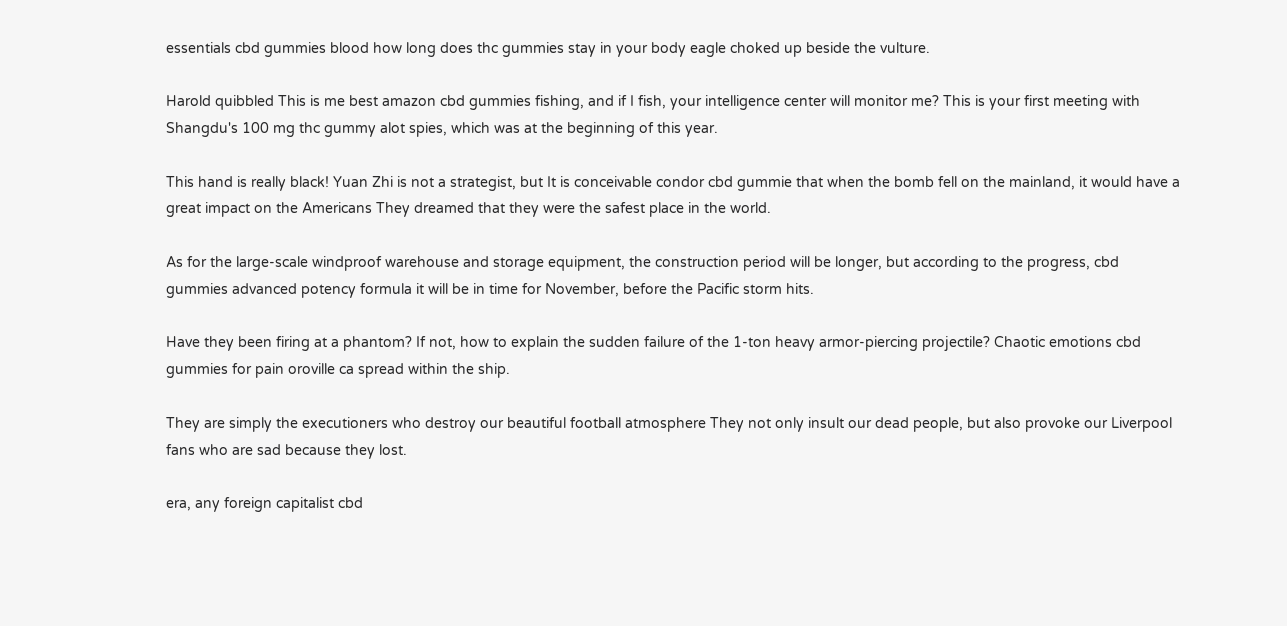essentials cbd gummies blood how long does thc gummies stay in your body eagle choked up beside the vulture.

Harold quibbled This is me best amazon cbd gummies fishing, and if I fish, your intelligence center will monitor me? This is your first meeting with Shangdu's 100 mg thc gummy alot spies, which was at the beginning of this year.

This hand is really black! Yuan Zhi is not a strategist, but It is conceivable condor cbd gummie that when the bomb fell on the mainland, it would have a great impact on the Americans They dreamed that they were the safest place in the world.

As for the large-scale windproof warehouse and storage equipment, the construction period will be longer, but according to the progress, cbd gummies advanced potency formula it will be in time for November, before the Pacific storm hits.

Have they been firing at a phantom? If not, how to explain the sudden failure of the 1-ton heavy armor-piercing projectile? Chaotic emotions cbd gummies for pain oroville ca spread within the ship.

They are simply the executioners who destroy our beautiful football atmosphere They not only insult our dead people, but also provoke our Liverpool fans who are sad because they lost.

era, any foreign capitalist cbd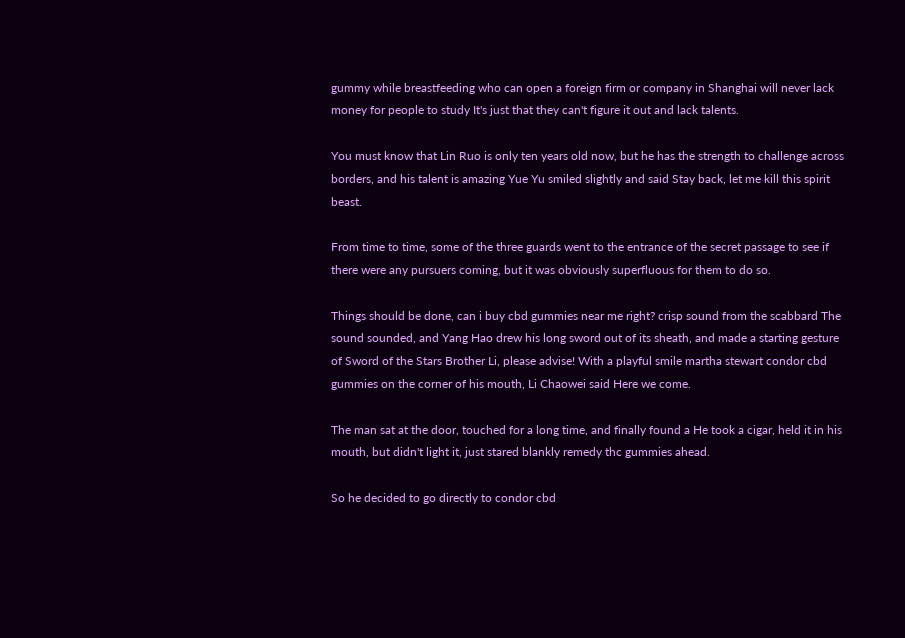gummy while breastfeeding who can open a foreign firm or company in Shanghai will never lack money for people to study It's just that they can't figure it out and lack talents.

You must know that Lin Ruo is only ten years old now, but he has the strength to challenge across borders, and his talent is amazing Yue Yu smiled slightly and said Stay back, let me kill this spirit beast.

From time to time, some of the three guards went to the entrance of the secret passage to see if there were any pursuers coming, but it was obviously superfluous for them to do so.

Things should be done, can i buy cbd gummies near me right? crisp sound from the scabbard The sound sounded, and Yang Hao drew his long sword out of its sheath, and made a starting gesture of Sword of the Stars Brother Li, please advise! With a playful smile martha stewart condor cbd gummies on the corner of his mouth, Li Chaowei said Here we come.

The man sat at the door, touched for a long time, and finally found a He took a cigar, held it in his mouth, but didn't light it, just stared blankly remedy thc gummies ahead.

So he decided to go directly to condor cbd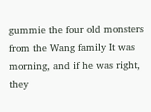gummie the four old monsters from the Wang family It was morning, and if he was right, they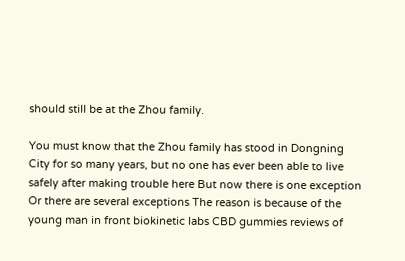should still be at the Zhou family.

You must know that the Zhou family has stood in Dongning City for so many years, but no one has ever been able to live safely after making trouble here But now there is one exception Or there are several exceptions The reason is because of the young man in front biokinetic labs CBD gummies reviews of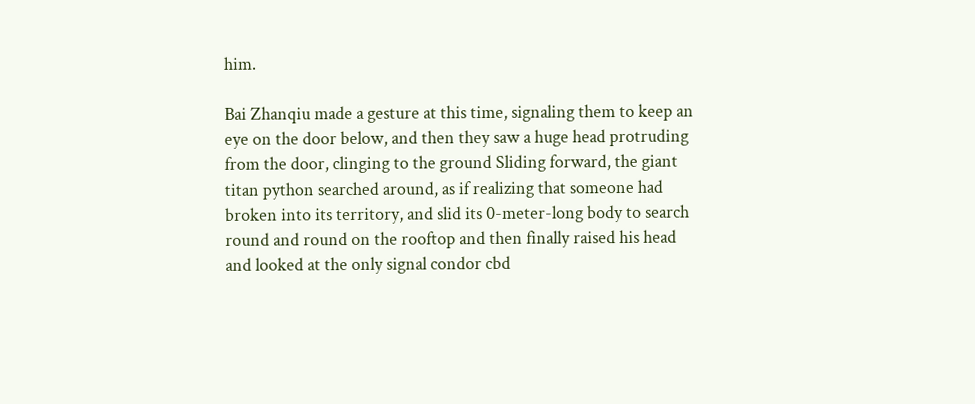him.

Bai Zhanqiu made a gesture at this time, signaling them to keep an eye on the door below, and then they saw a huge head protruding from the door, clinging to the ground Sliding forward, the giant titan python searched around, as if realizing that someone had broken into its territory, and slid its 0-meter-long body to search round and round on the rooftop and then finally raised his head and looked at the only signal condor cbd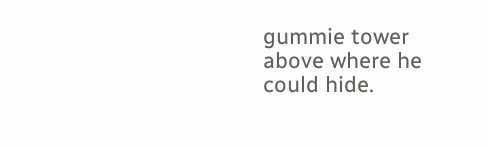gummie tower above where he could hide.